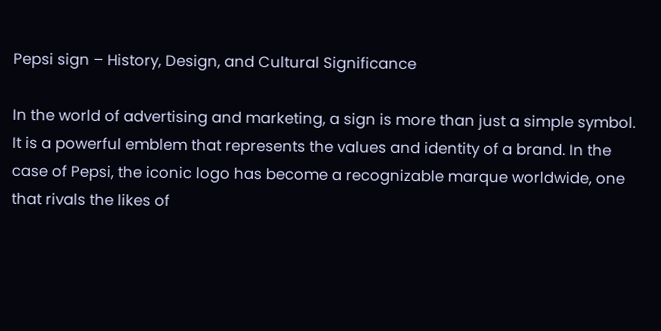Pepsi sign – History, Design, and Cultural Significance

In the world of advertising and marketing, a sign is more than just a simple symbol. It is a powerful emblem that represents the values and identity of a brand. In the case of Pepsi, the iconic logo has become a recognizable marque worldwide, one that rivals the likes of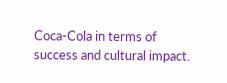Coca-Cola in terms of success and cultural impact.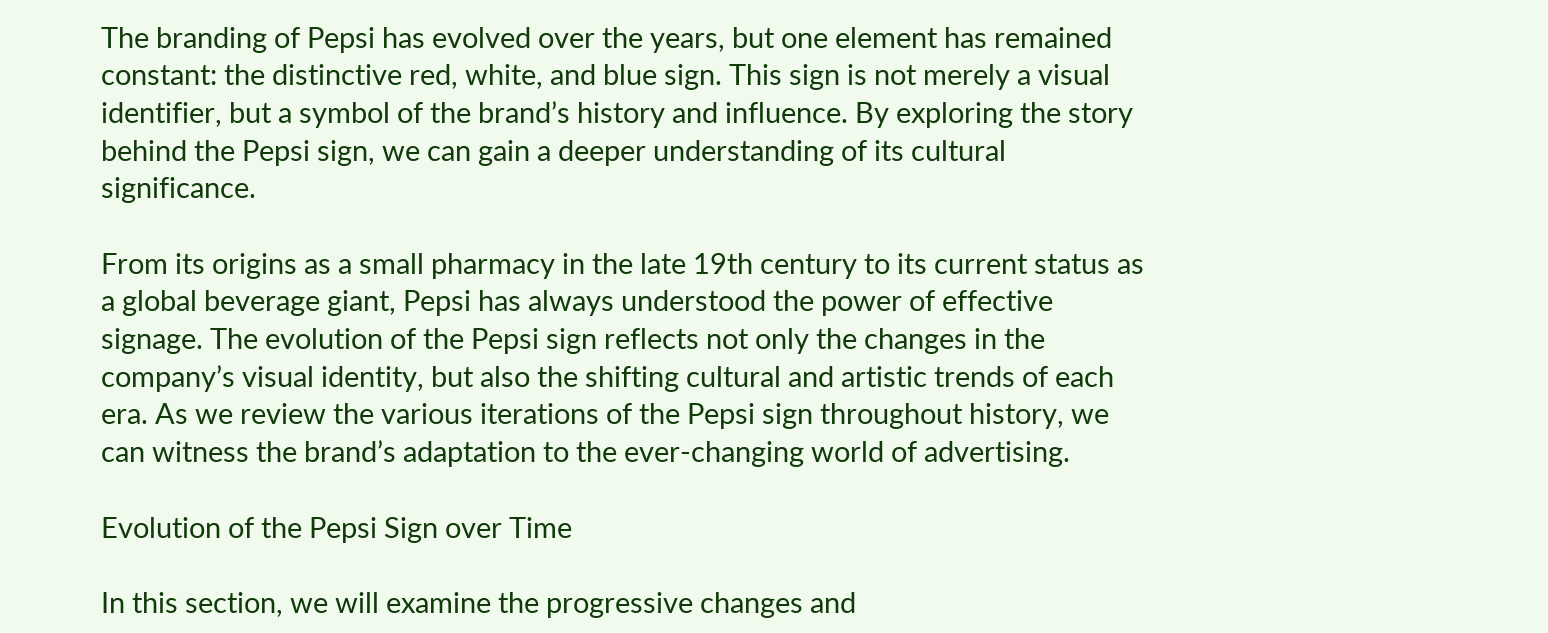The branding of Pepsi has evolved over the years, but one element has remained constant: the distinctive red, white, and blue sign. This sign is not merely a visual identifier, but a symbol of the brand’s history and influence. By exploring the story behind the Pepsi sign, we can gain a deeper understanding of its cultural significance.

From its origins as a small pharmacy in the late 19th century to its current status as a global beverage giant, Pepsi has always understood the power of effective signage. The evolution of the Pepsi sign reflects not only the changes in the company’s visual identity, but also the shifting cultural and artistic trends of each era. As we review the various iterations of the Pepsi sign throughout history, we can witness the brand’s adaptation to the ever-changing world of advertising.

Evolution of the Pepsi Sign over Time

In this section, we will examine the progressive changes and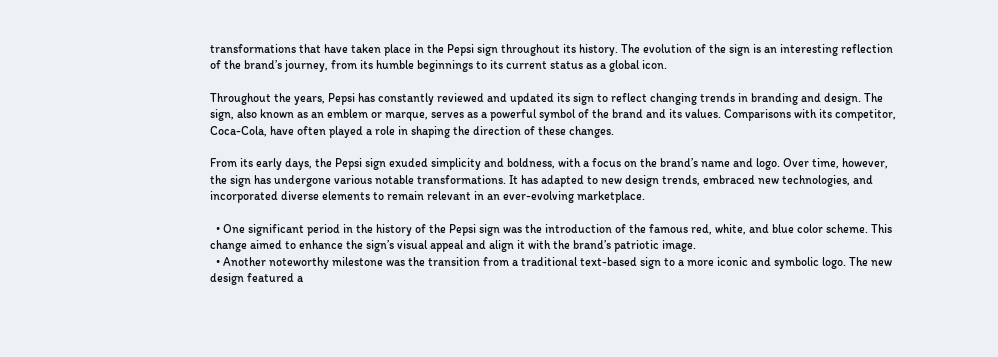transformations that have taken place in the Pepsi sign throughout its history. The evolution of the sign is an interesting reflection of the brand’s journey, from its humble beginnings to its current status as a global icon.

Throughout the years, Pepsi has constantly reviewed and updated its sign to reflect changing trends in branding and design. The sign, also known as an emblem or marque, serves as a powerful symbol of the brand and its values. Comparisons with its competitor, Coca-Cola, have often played a role in shaping the direction of these changes.

From its early days, the Pepsi sign exuded simplicity and boldness, with a focus on the brand’s name and logo. Over time, however, the sign has undergone various notable transformations. It has adapted to new design trends, embraced new technologies, and incorporated diverse elements to remain relevant in an ever-evolving marketplace.

  • One significant period in the history of the Pepsi sign was the introduction of the famous red, white, and blue color scheme. This change aimed to enhance the sign’s visual appeal and align it with the brand’s patriotic image.
  • Another noteworthy milestone was the transition from a traditional text-based sign to a more iconic and symbolic logo. The new design featured a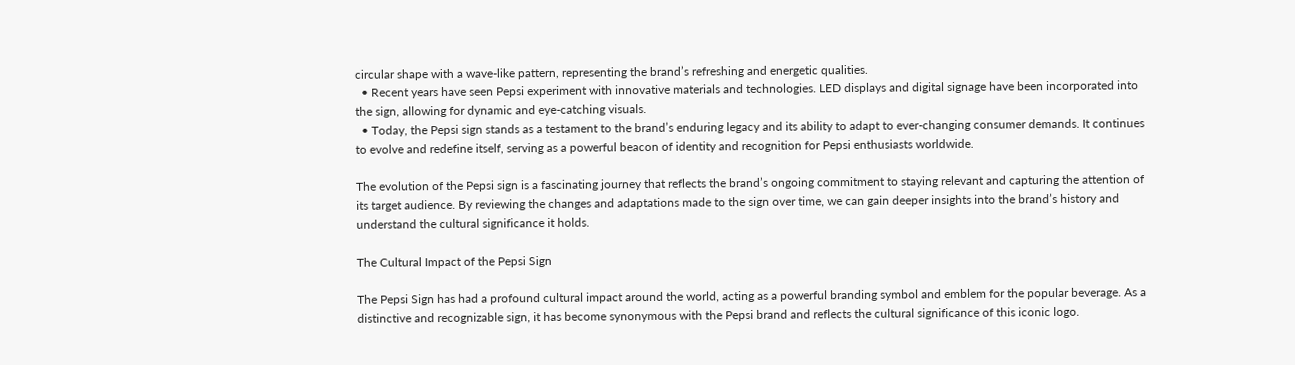circular shape with a wave-like pattern, representing the brand’s refreshing and energetic qualities.
  • Recent years have seen Pepsi experiment with innovative materials and technologies. LED displays and digital signage have been incorporated into the sign, allowing for dynamic and eye-catching visuals.
  • Today, the Pepsi sign stands as a testament to the brand’s enduring legacy and its ability to adapt to ever-changing consumer demands. It continues to evolve and redefine itself, serving as a powerful beacon of identity and recognition for Pepsi enthusiasts worldwide.

The evolution of the Pepsi sign is a fascinating journey that reflects the brand’s ongoing commitment to staying relevant and capturing the attention of its target audience. By reviewing the changes and adaptations made to the sign over time, we can gain deeper insights into the brand’s history and understand the cultural significance it holds.

The Cultural Impact of the Pepsi Sign

The Pepsi Sign has had a profound cultural impact around the world, acting as a powerful branding symbol and emblem for the popular beverage. As a distinctive and recognizable sign, it has become synonymous with the Pepsi brand and reflects the cultural significance of this iconic logo.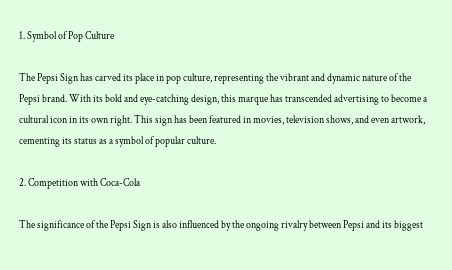1. Symbol of Pop Culture

The Pepsi Sign has carved its place in pop culture, representing the vibrant and dynamic nature of the Pepsi brand. With its bold and eye-catching design, this marque has transcended advertising to become a cultural icon in its own right. This sign has been featured in movies, television shows, and even artwork, cementing its status as a symbol of popular culture.

2. Competition with Coca-Cola

The significance of the Pepsi Sign is also influenced by the ongoing rivalry between Pepsi and its biggest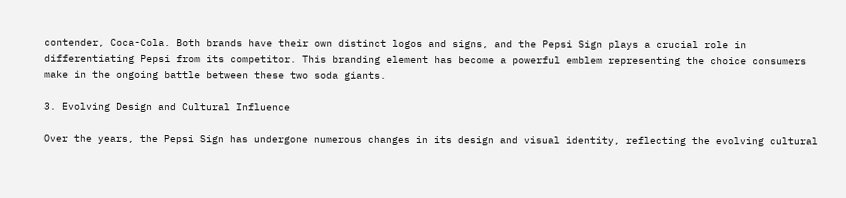contender, Coca-Cola. Both brands have their own distinct logos and signs, and the Pepsi Sign plays a crucial role in differentiating Pepsi from its competitor. This branding element has become a powerful emblem representing the choice consumers make in the ongoing battle between these two soda giants.

3. Evolving Design and Cultural Influence

Over the years, the Pepsi Sign has undergone numerous changes in its design and visual identity, reflecting the evolving cultural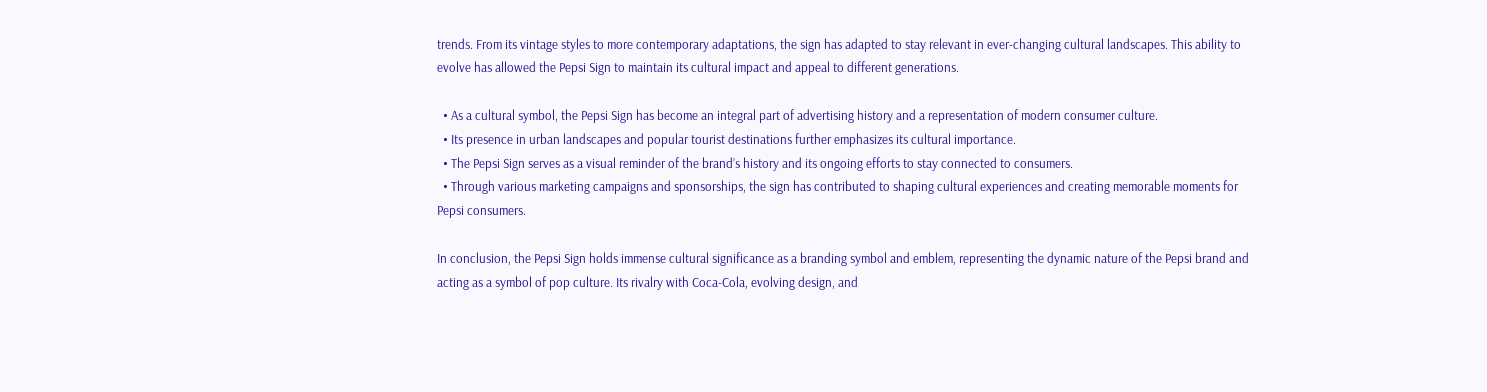trends. From its vintage styles to more contemporary adaptations, the sign has adapted to stay relevant in ever-changing cultural landscapes. This ability to evolve has allowed the Pepsi Sign to maintain its cultural impact and appeal to different generations.

  • As a cultural symbol, the Pepsi Sign has become an integral part of advertising history and a representation of modern consumer culture.
  • Its presence in urban landscapes and popular tourist destinations further emphasizes its cultural importance.
  • The Pepsi Sign serves as a visual reminder of the brand’s history and its ongoing efforts to stay connected to consumers.
  • Through various marketing campaigns and sponsorships, the sign has contributed to shaping cultural experiences and creating memorable moments for Pepsi consumers.

In conclusion, the Pepsi Sign holds immense cultural significance as a branding symbol and emblem, representing the dynamic nature of the Pepsi brand and acting as a symbol of pop culture. Its rivalry with Coca-Cola, evolving design, and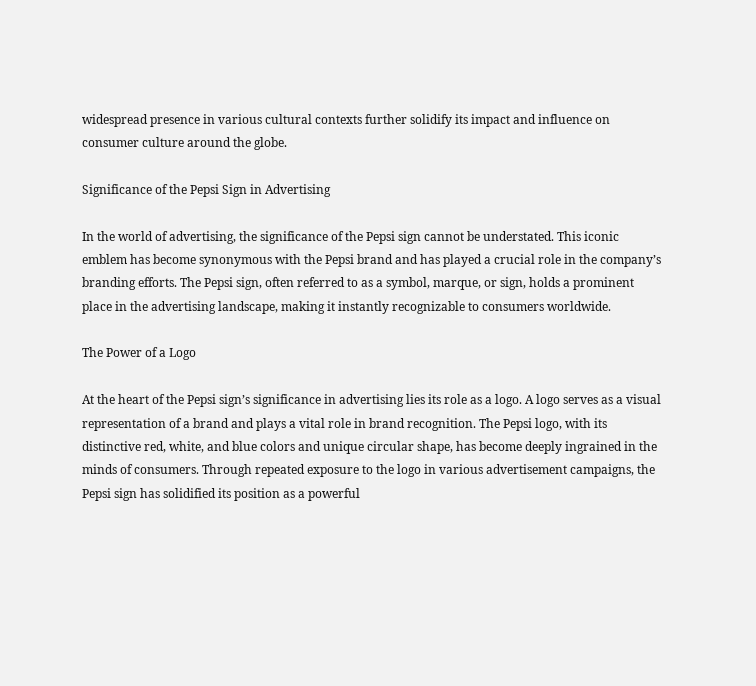widespread presence in various cultural contexts further solidify its impact and influence on consumer culture around the globe.

Significance of the Pepsi Sign in Advertising

In the world of advertising, the significance of the Pepsi sign cannot be understated. This iconic emblem has become synonymous with the Pepsi brand and has played a crucial role in the company’s branding efforts. The Pepsi sign, often referred to as a symbol, marque, or sign, holds a prominent place in the advertising landscape, making it instantly recognizable to consumers worldwide.

The Power of a Logo

At the heart of the Pepsi sign’s significance in advertising lies its role as a logo. A logo serves as a visual representation of a brand and plays a vital role in brand recognition. The Pepsi logo, with its distinctive red, white, and blue colors and unique circular shape, has become deeply ingrained in the minds of consumers. Through repeated exposure to the logo in various advertisement campaigns, the Pepsi sign has solidified its position as a powerful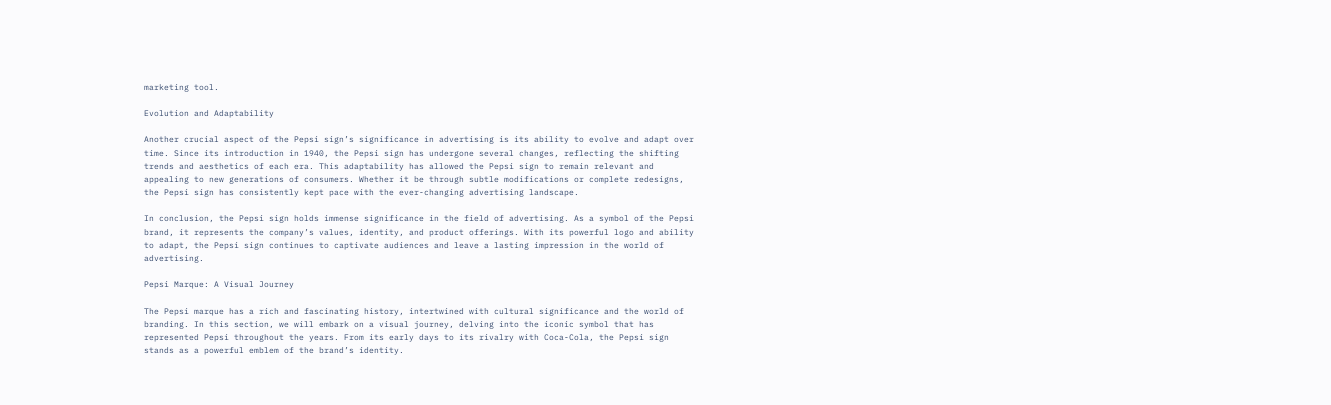marketing tool.

Evolution and Adaptability

Another crucial aspect of the Pepsi sign’s significance in advertising is its ability to evolve and adapt over time. Since its introduction in 1940, the Pepsi sign has undergone several changes, reflecting the shifting trends and aesthetics of each era. This adaptability has allowed the Pepsi sign to remain relevant and appealing to new generations of consumers. Whether it be through subtle modifications or complete redesigns, the Pepsi sign has consistently kept pace with the ever-changing advertising landscape.

In conclusion, the Pepsi sign holds immense significance in the field of advertising. As a symbol of the Pepsi brand, it represents the company’s values, identity, and product offerings. With its powerful logo and ability to adapt, the Pepsi sign continues to captivate audiences and leave a lasting impression in the world of advertising.

Pepsi Marque: A Visual Journey

The Pepsi marque has a rich and fascinating history, intertwined with cultural significance and the world of branding. In this section, we will embark on a visual journey, delving into the iconic symbol that has represented Pepsi throughout the years. From its early days to its rivalry with Coca-Cola, the Pepsi sign stands as a powerful emblem of the brand’s identity.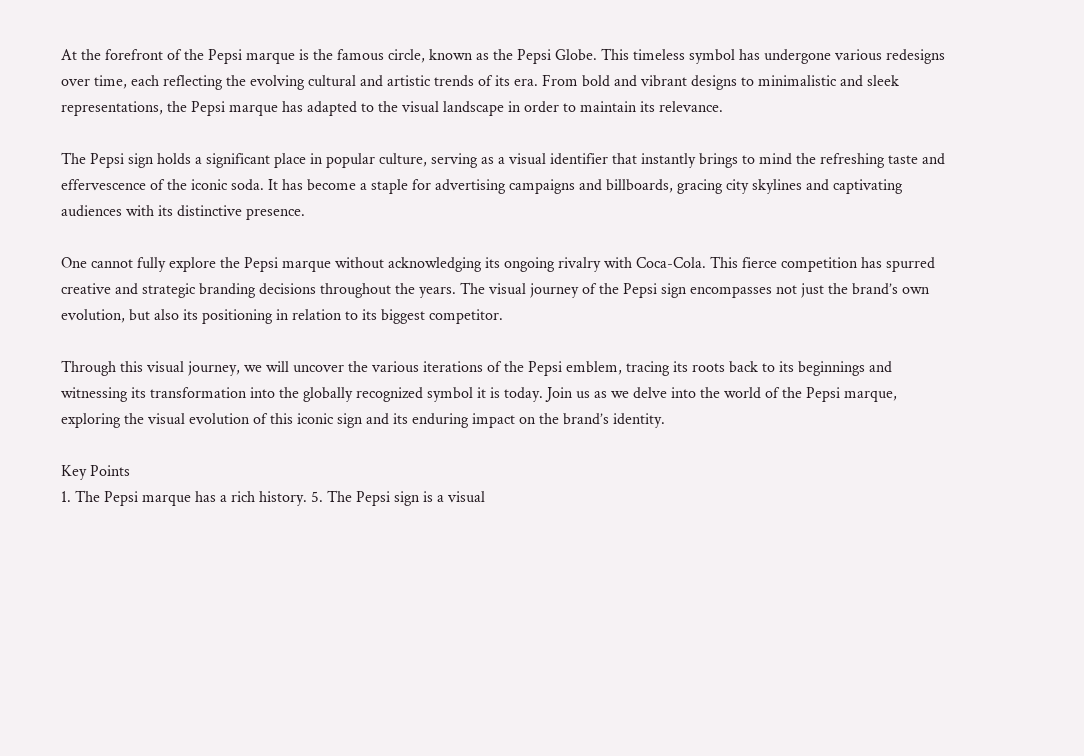At the forefront of the Pepsi marque is the famous circle, known as the Pepsi Globe. This timeless symbol has undergone various redesigns over time, each reflecting the evolving cultural and artistic trends of its era. From bold and vibrant designs to minimalistic and sleek representations, the Pepsi marque has adapted to the visual landscape in order to maintain its relevance.

The Pepsi sign holds a significant place in popular culture, serving as a visual identifier that instantly brings to mind the refreshing taste and effervescence of the iconic soda. It has become a staple for advertising campaigns and billboards, gracing city skylines and captivating audiences with its distinctive presence.

One cannot fully explore the Pepsi marque without acknowledging its ongoing rivalry with Coca-Cola. This fierce competition has spurred creative and strategic branding decisions throughout the years. The visual journey of the Pepsi sign encompasses not just the brand’s own evolution, but also its positioning in relation to its biggest competitor.

Through this visual journey, we will uncover the various iterations of the Pepsi emblem, tracing its roots back to its beginnings and witnessing its transformation into the globally recognized symbol it is today. Join us as we delve into the world of the Pepsi marque, exploring the visual evolution of this iconic sign and its enduring impact on the brand’s identity.

Key Points
1. The Pepsi marque has a rich history. 5. The Pepsi sign is a visual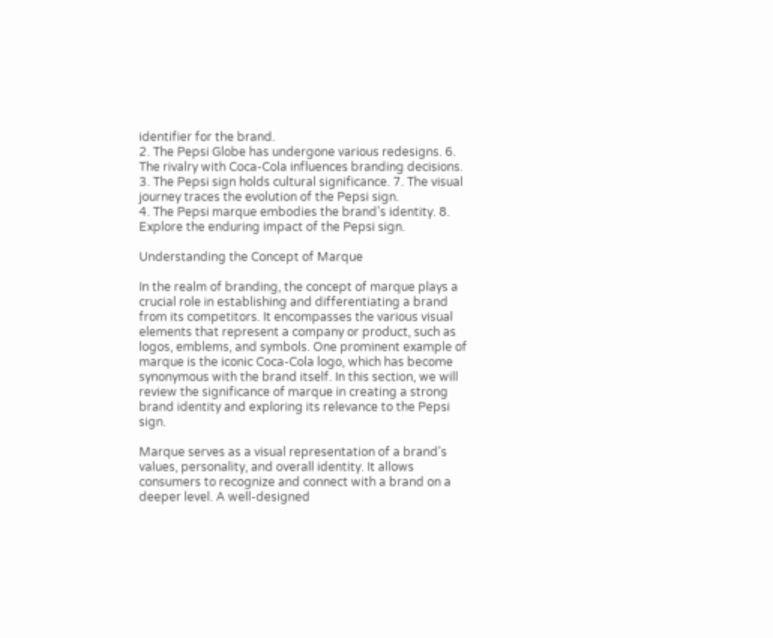identifier for the brand.
2. The Pepsi Globe has undergone various redesigns. 6. The rivalry with Coca-Cola influences branding decisions.
3. The Pepsi sign holds cultural significance. 7. The visual journey traces the evolution of the Pepsi sign.
4. The Pepsi marque embodies the brand’s identity. 8. Explore the enduring impact of the Pepsi sign.

Understanding the Concept of Marque

In the realm of branding, the concept of marque plays a crucial role in establishing and differentiating a brand from its competitors. It encompasses the various visual elements that represent a company or product, such as logos, emblems, and symbols. One prominent example of marque is the iconic Coca-Cola logo, which has become synonymous with the brand itself. In this section, we will review the significance of marque in creating a strong brand identity and exploring its relevance to the Pepsi sign.

Marque serves as a visual representation of a brand’s values, personality, and overall identity. It allows consumers to recognize and connect with a brand on a deeper level. A well-designed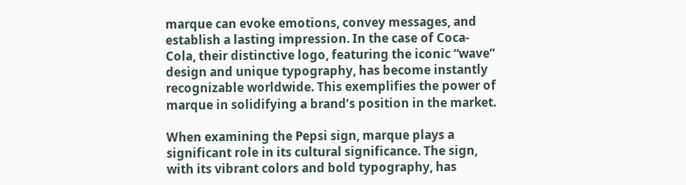marque can evoke emotions, convey messages, and establish a lasting impression. In the case of Coca-Cola, their distinctive logo, featuring the iconic “wave” design and unique typography, has become instantly recognizable worldwide. This exemplifies the power of marque in solidifying a brand’s position in the market.

When examining the Pepsi sign, marque plays a significant role in its cultural significance. The sign, with its vibrant colors and bold typography, has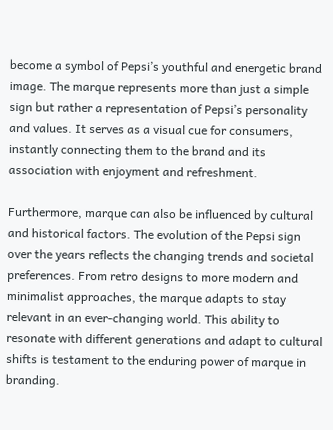become a symbol of Pepsi’s youthful and energetic brand image. The marque represents more than just a simple sign but rather a representation of Pepsi’s personality and values. It serves as a visual cue for consumers, instantly connecting them to the brand and its association with enjoyment and refreshment.

Furthermore, marque can also be influenced by cultural and historical factors. The evolution of the Pepsi sign over the years reflects the changing trends and societal preferences. From retro designs to more modern and minimalist approaches, the marque adapts to stay relevant in an ever-changing world. This ability to resonate with different generations and adapt to cultural shifts is testament to the enduring power of marque in branding.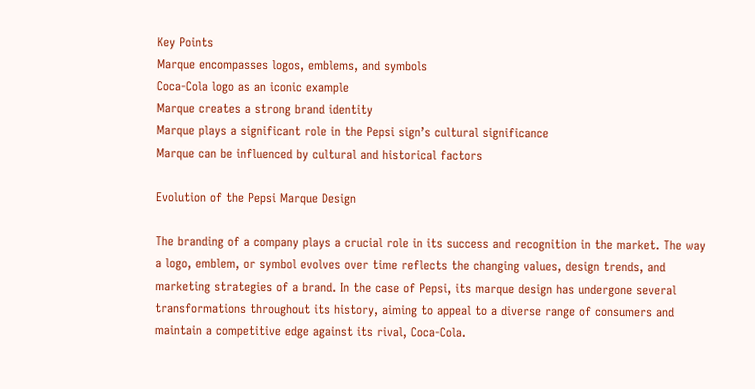Key Points
Marque encompasses logos, emblems, and symbols
Coca-Cola logo as an iconic example
Marque creates a strong brand identity
Marque plays a significant role in the Pepsi sign’s cultural significance
Marque can be influenced by cultural and historical factors

Evolution of the Pepsi Marque Design

The branding of a company plays a crucial role in its success and recognition in the market. The way a logo, emblem, or symbol evolves over time reflects the changing values, design trends, and marketing strategies of a brand. In the case of Pepsi, its marque design has undergone several transformations throughout its history, aiming to appeal to a diverse range of consumers and maintain a competitive edge against its rival, Coca-Cola.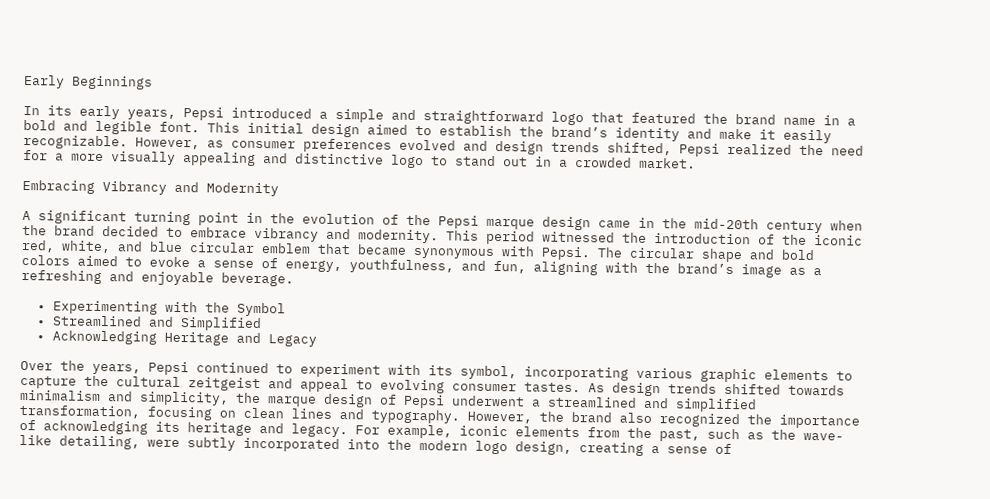Early Beginnings

In its early years, Pepsi introduced a simple and straightforward logo that featured the brand name in a bold and legible font. This initial design aimed to establish the brand’s identity and make it easily recognizable. However, as consumer preferences evolved and design trends shifted, Pepsi realized the need for a more visually appealing and distinctive logo to stand out in a crowded market.

Embracing Vibrancy and Modernity

A significant turning point in the evolution of the Pepsi marque design came in the mid-20th century when the brand decided to embrace vibrancy and modernity. This period witnessed the introduction of the iconic red, white, and blue circular emblem that became synonymous with Pepsi. The circular shape and bold colors aimed to evoke a sense of energy, youthfulness, and fun, aligning with the brand’s image as a refreshing and enjoyable beverage.

  • Experimenting with the Symbol
  • Streamlined and Simplified
  • Acknowledging Heritage and Legacy

Over the years, Pepsi continued to experiment with its symbol, incorporating various graphic elements to capture the cultural zeitgeist and appeal to evolving consumer tastes. As design trends shifted towards minimalism and simplicity, the marque design of Pepsi underwent a streamlined and simplified transformation, focusing on clean lines and typography. However, the brand also recognized the importance of acknowledging its heritage and legacy. For example, iconic elements from the past, such as the wave-like detailing, were subtly incorporated into the modern logo design, creating a sense of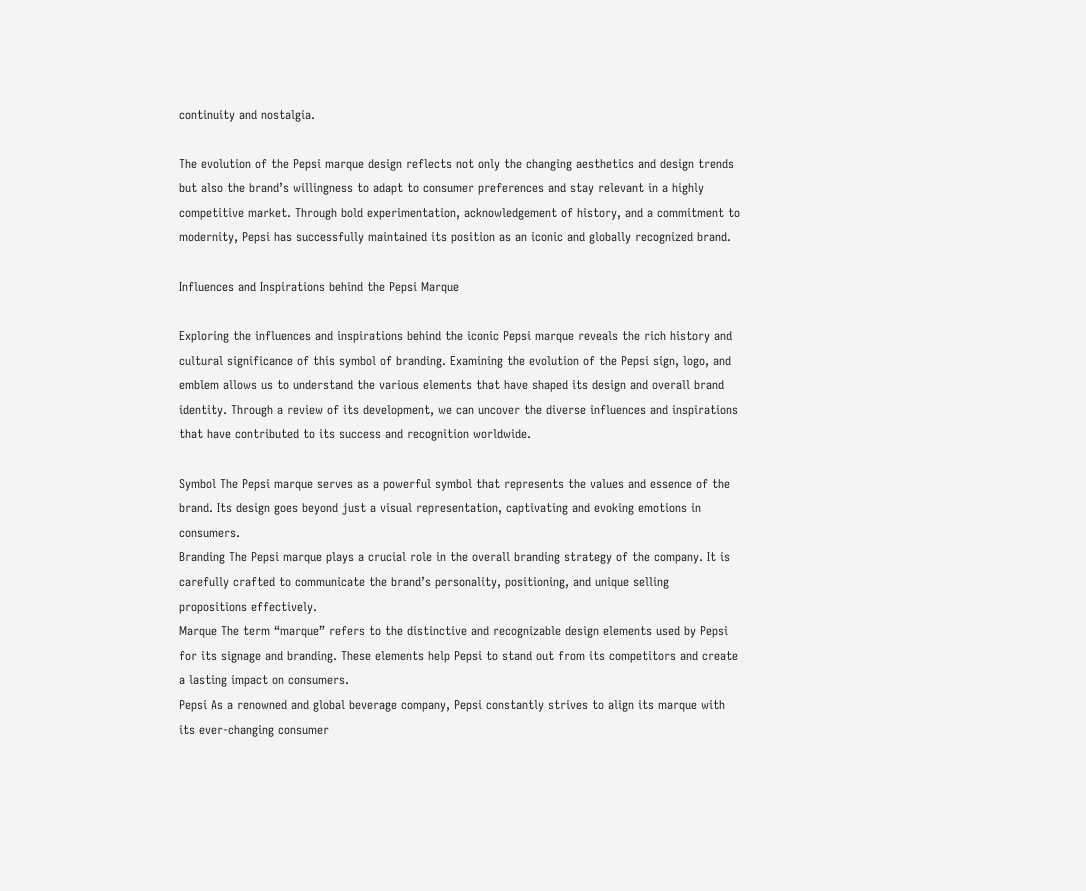continuity and nostalgia.

The evolution of the Pepsi marque design reflects not only the changing aesthetics and design trends but also the brand’s willingness to adapt to consumer preferences and stay relevant in a highly competitive market. Through bold experimentation, acknowledgement of history, and a commitment to modernity, Pepsi has successfully maintained its position as an iconic and globally recognized brand.

Influences and Inspirations behind the Pepsi Marque

Exploring the influences and inspirations behind the iconic Pepsi marque reveals the rich history and cultural significance of this symbol of branding. Examining the evolution of the Pepsi sign, logo, and emblem allows us to understand the various elements that have shaped its design and overall brand identity. Through a review of its development, we can uncover the diverse influences and inspirations that have contributed to its success and recognition worldwide.

Symbol The Pepsi marque serves as a powerful symbol that represents the values and essence of the brand. Its design goes beyond just a visual representation, captivating and evoking emotions in consumers.
Branding The Pepsi marque plays a crucial role in the overall branding strategy of the company. It is carefully crafted to communicate the brand’s personality, positioning, and unique selling propositions effectively.
Marque The term “marque” refers to the distinctive and recognizable design elements used by Pepsi for its signage and branding. These elements help Pepsi to stand out from its competitors and create a lasting impact on consumers.
Pepsi As a renowned and global beverage company, Pepsi constantly strives to align its marque with its ever-changing consumer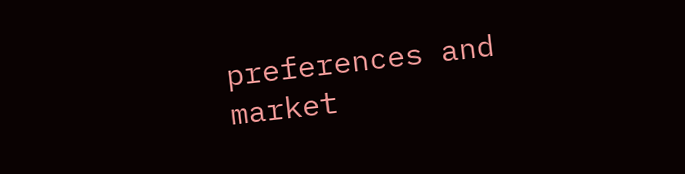preferences and market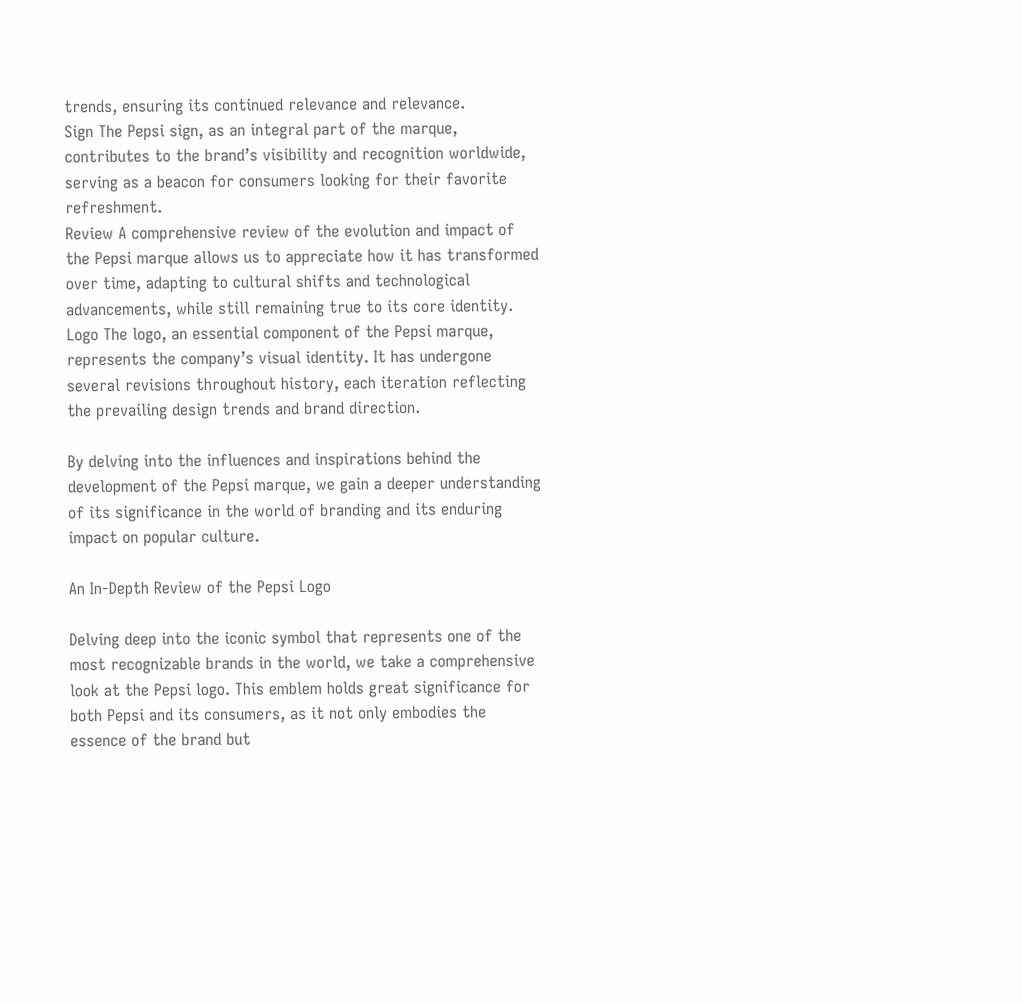trends, ensuring its continued relevance and relevance.
Sign The Pepsi sign, as an integral part of the marque, contributes to the brand’s visibility and recognition worldwide, serving as a beacon for consumers looking for their favorite refreshment.
Review A comprehensive review of the evolution and impact of the Pepsi marque allows us to appreciate how it has transformed over time, adapting to cultural shifts and technological advancements, while still remaining true to its core identity.
Logo The logo, an essential component of the Pepsi marque, represents the company’s visual identity. It has undergone several revisions throughout history, each iteration reflecting the prevailing design trends and brand direction.

By delving into the influences and inspirations behind the development of the Pepsi marque, we gain a deeper understanding of its significance in the world of branding and its enduring impact on popular culture.

An In-Depth Review of the Pepsi Logo

Delving deep into the iconic symbol that represents one of the most recognizable brands in the world, we take a comprehensive look at the Pepsi logo. This emblem holds great significance for both Pepsi and its consumers, as it not only embodies the essence of the brand but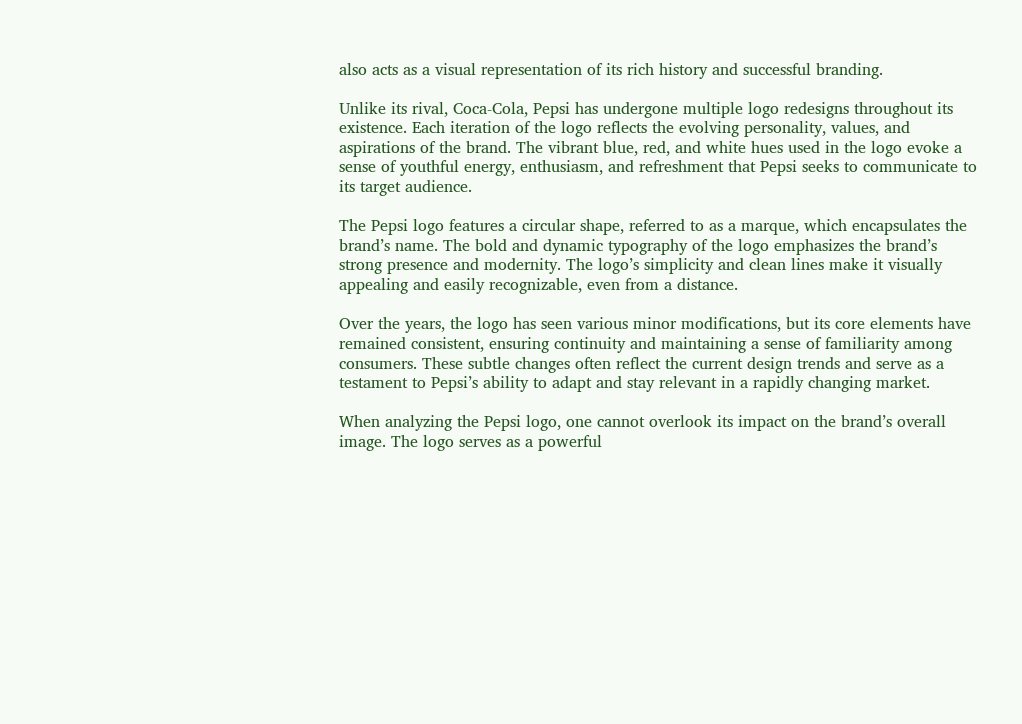also acts as a visual representation of its rich history and successful branding.

Unlike its rival, Coca-Cola, Pepsi has undergone multiple logo redesigns throughout its existence. Each iteration of the logo reflects the evolving personality, values, and aspirations of the brand. The vibrant blue, red, and white hues used in the logo evoke a sense of youthful energy, enthusiasm, and refreshment that Pepsi seeks to communicate to its target audience.

The Pepsi logo features a circular shape, referred to as a marque, which encapsulates the brand’s name. The bold and dynamic typography of the logo emphasizes the brand’s strong presence and modernity. The logo’s simplicity and clean lines make it visually appealing and easily recognizable, even from a distance.

Over the years, the logo has seen various minor modifications, but its core elements have remained consistent, ensuring continuity and maintaining a sense of familiarity among consumers. These subtle changes often reflect the current design trends and serve as a testament to Pepsi’s ability to adapt and stay relevant in a rapidly changing market.

When analyzing the Pepsi logo, one cannot overlook its impact on the brand’s overall image. The logo serves as a powerful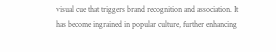visual cue that triggers brand recognition and association. It has become ingrained in popular culture, further enhancing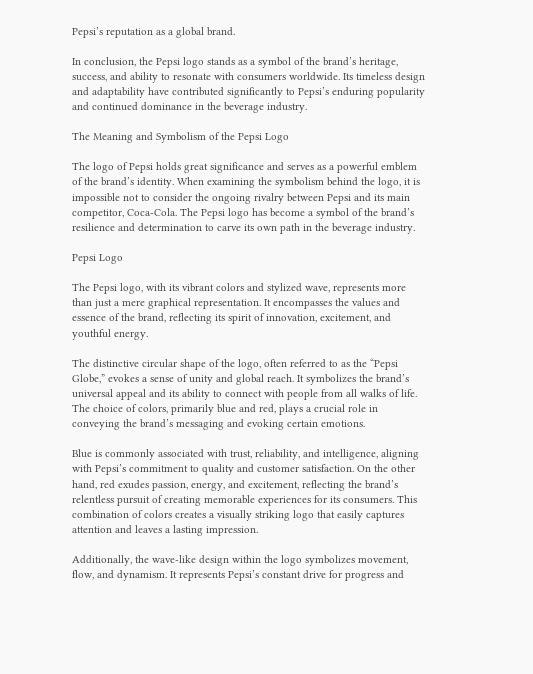Pepsi’s reputation as a global brand.

In conclusion, the Pepsi logo stands as a symbol of the brand’s heritage, success, and ability to resonate with consumers worldwide. Its timeless design and adaptability have contributed significantly to Pepsi’s enduring popularity and continued dominance in the beverage industry.

The Meaning and Symbolism of the Pepsi Logo

The logo of Pepsi holds great significance and serves as a powerful emblem of the brand’s identity. When examining the symbolism behind the logo, it is impossible not to consider the ongoing rivalry between Pepsi and its main competitor, Coca-Cola. The Pepsi logo has become a symbol of the brand’s resilience and determination to carve its own path in the beverage industry.

Pepsi Logo

The Pepsi logo, with its vibrant colors and stylized wave, represents more than just a mere graphical representation. It encompasses the values and essence of the brand, reflecting its spirit of innovation, excitement, and youthful energy.

The distinctive circular shape of the logo, often referred to as the “Pepsi Globe,” evokes a sense of unity and global reach. It symbolizes the brand’s universal appeal and its ability to connect with people from all walks of life. The choice of colors, primarily blue and red, plays a crucial role in conveying the brand’s messaging and evoking certain emotions.

Blue is commonly associated with trust, reliability, and intelligence, aligning with Pepsi’s commitment to quality and customer satisfaction. On the other hand, red exudes passion, energy, and excitement, reflecting the brand’s relentless pursuit of creating memorable experiences for its consumers. This combination of colors creates a visually striking logo that easily captures attention and leaves a lasting impression.

Additionally, the wave-like design within the logo symbolizes movement, flow, and dynamism. It represents Pepsi’s constant drive for progress and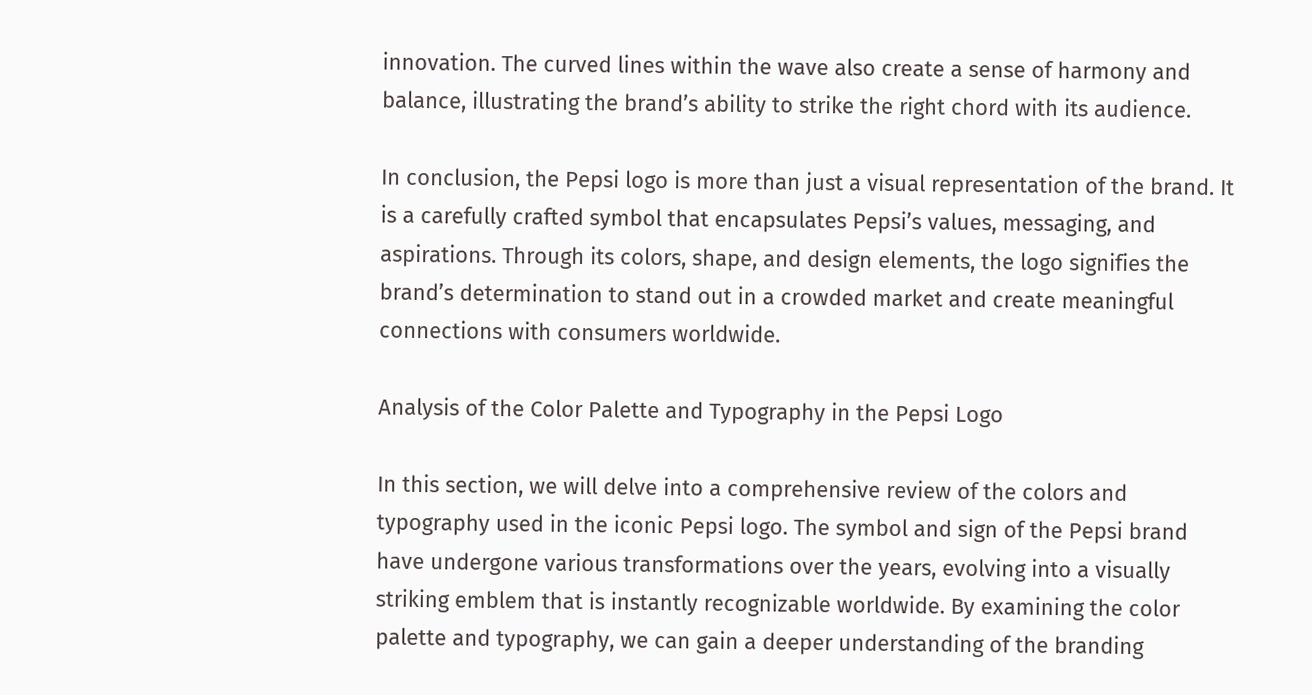innovation. The curved lines within the wave also create a sense of harmony and balance, illustrating the brand’s ability to strike the right chord with its audience.

In conclusion, the Pepsi logo is more than just a visual representation of the brand. It is a carefully crafted symbol that encapsulates Pepsi’s values, messaging, and aspirations. Through its colors, shape, and design elements, the logo signifies the brand’s determination to stand out in a crowded market and create meaningful connections with consumers worldwide.

Analysis of the Color Palette and Typography in the Pepsi Logo

In this section, we will delve into a comprehensive review of the colors and typography used in the iconic Pepsi logo. The symbol and sign of the Pepsi brand have undergone various transformations over the years, evolving into a visually striking emblem that is instantly recognizable worldwide. By examining the color palette and typography, we can gain a deeper understanding of the branding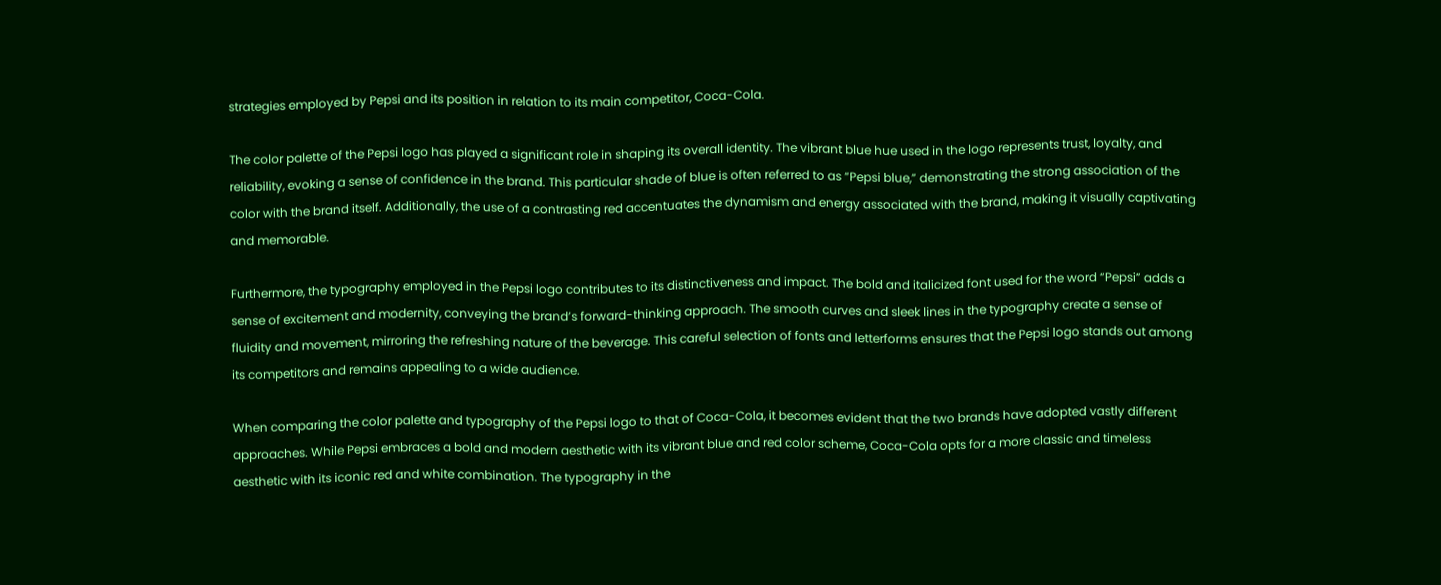strategies employed by Pepsi and its position in relation to its main competitor, Coca-Cola.

The color palette of the Pepsi logo has played a significant role in shaping its overall identity. The vibrant blue hue used in the logo represents trust, loyalty, and reliability, evoking a sense of confidence in the brand. This particular shade of blue is often referred to as “Pepsi blue,” demonstrating the strong association of the color with the brand itself. Additionally, the use of a contrasting red accentuates the dynamism and energy associated with the brand, making it visually captivating and memorable.

Furthermore, the typography employed in the Pepsi logo contributes to its distinctiveness and impact. The bold and italicized font used for the word “Pepsi” adds a sense of excitement and modernity, conveying the brand’s forward-thinking approach. The smooth curves and sleek lines in the typography create a sense of fluidity and movement, mirroring the refreshing nature of the beverage. This careful selection of fonts and letterforms ensures that the Pepsi logo stands out among its competitors and remains appealing to a wide audience.

When comparing the color palette and typography of the Pepsi logo to that of Coca-Cola, it becomes evident that the two brands have adopted vastly different approaches. While Pepsi embraces a bold and modern aesthetic with its vibrant blue and red color scheme, Coca-Cola opts for a more classic and timeless aesthetic with its iconic red and white combination. The typography in the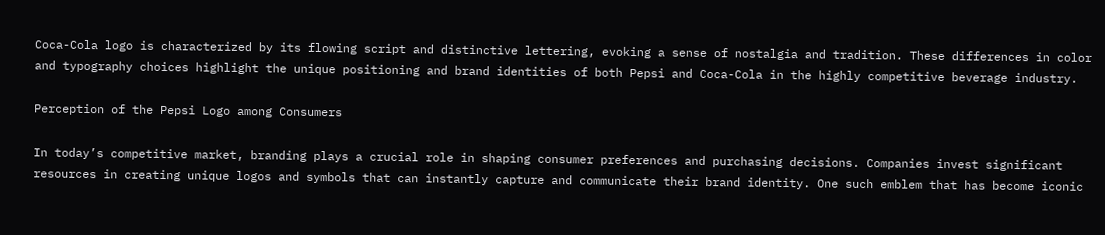Coca-Cola logo is characterized by its flowing script and distinctive lettering, evoking a sense of nostalgia and tradition. These differences in color and typography choices highlight the unique positioning and brand identities of both Pepsi and Coca-Cola in the highly competitive beverage industry.

Perception of the Pepsi Logo among Consumers

In today’s competitive market, branding plays a crucial role in shaping consumer preferences and purchasing decisions. Companies invest significant resources in creating unique logos and symbols that can instantly capture and communicate their brand identity. One such emblem that has become iconic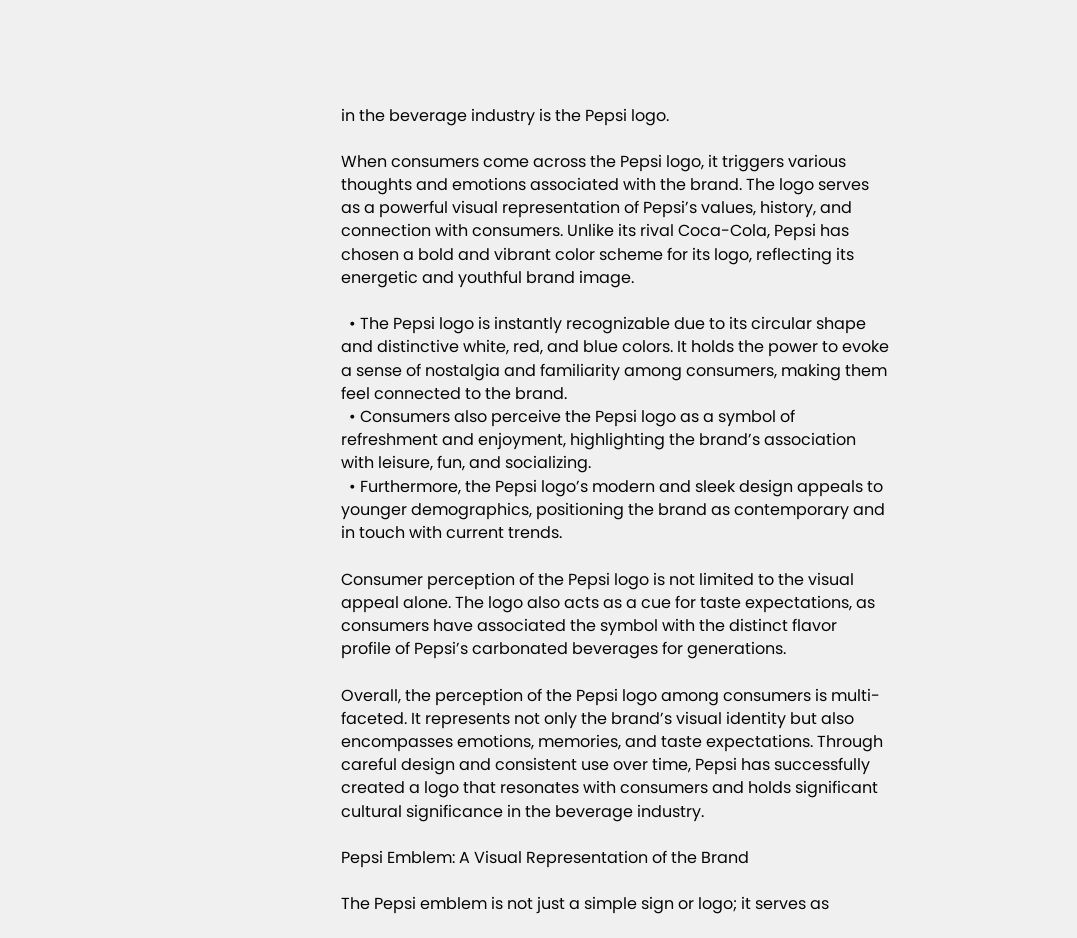in the beverage industry is the Pepsi logo.

When consumers come across the Pepsi logo, it triggers various thoughts and emotions associated with the brand. The logo serves as a powerful visual representation of Pepsi’s values, history, and connection with consumers. Unlike its rival Coca-Cola, Pepsi has chosen a bold and vibrant color scheme for its logo, reflecting its energetic and youthful brand image.

  • The Pepsi logo is instantly recognizable due to its circular shape and distinctive white, red, and blue colors. It holds the power to evoke a sense of nostalgia and familiarity among consumers, making them feel connected to the brand.
  • Consumers also perceive the Pepsi logo as a symbol of refreshment and enjoyment, highlighting the brand’s association with leisure, fun, and socializing.
  • Furthermore, the Pepsi logo’s modern and sleek design appeals to younger demographics, positioning the brand as contemporary and in touch with current trends.

Consumer perception of the Pepsi logo is not limited to the visual appeal alone. The logo also acts as a cue for taste expectations, as consumers have associated the symbol with the distinct flavor profile of Pepsi’s carbonated beverages for generations.

Overall, the perception of the Pepsi logo among consumers is multi-faceted. It represents not only the brand’s visual identity but also encompasses emotions, memories, and taste expectations. Through careful design and consistent use over time, Pepsi has successfully created a logo that resonates with consumers and holds significant cultural significance in the beverage industry.

Pepsi Emblem: A Visual Representation of the Brand

The Pepsi emblem is not just a simple sign or logo; it serves as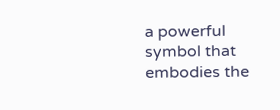a powerful symbol that embodies the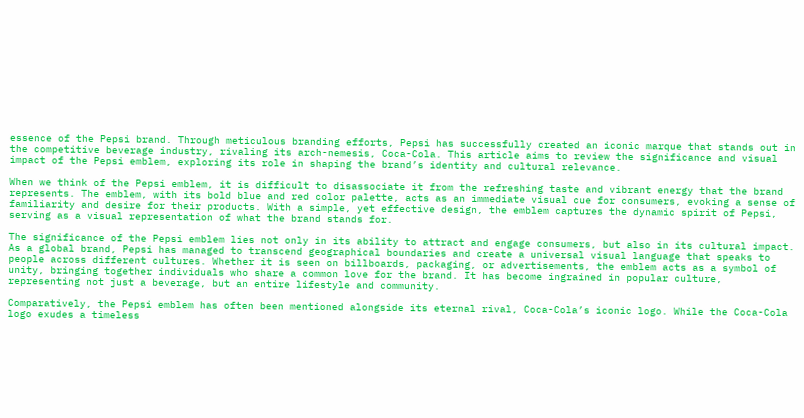essence of the Pepsi brand. Through meticulous branding efforts, Pepsi has successfully created an iconic marque that stands out in the competitive beverage industry, rivaling its arch-nemesis, Coca-Cola. This article aims to review the significance and visual impact of the Pepsi emblem, exploring its role in shaping the brand’s identity and cultural relevance.

When we think of the Pepsi emblem, it is difficult to disassociate it from the refreshing taste and vibrant energy that the brand represents. The emblem, with its bold blue and red color palette, acts as an immediate visual cue for consumers, evoking a sense of familiarity and desire for their products. With a simple, yet effective design, the emblem captures the dynamic spirit of Pepsi, serving as a visual representation of what the brand stands for.

The significance of the Pepsi emblem lies not only in its ability to attract and engage consumers, but also in its cultural impact. As a global brand, Pepsi has managed to transcend geographical boundaries and create a universal visual language that speaks to people across different cultures. Whether it is seen on billboards, packaging, or advertisements, the emblem acts as a symbol of unity, bringing together individuals who share a common love for the brand. It has become ingrained in popular culture, representing not just a beverage, but an entire lifestyle and community.

Comparatively, the Pepsi emblem has often been mentioned alongside its eternal rival, Coca-Cola’s iconic logo. While the Coca-Cola logo exudes a timeless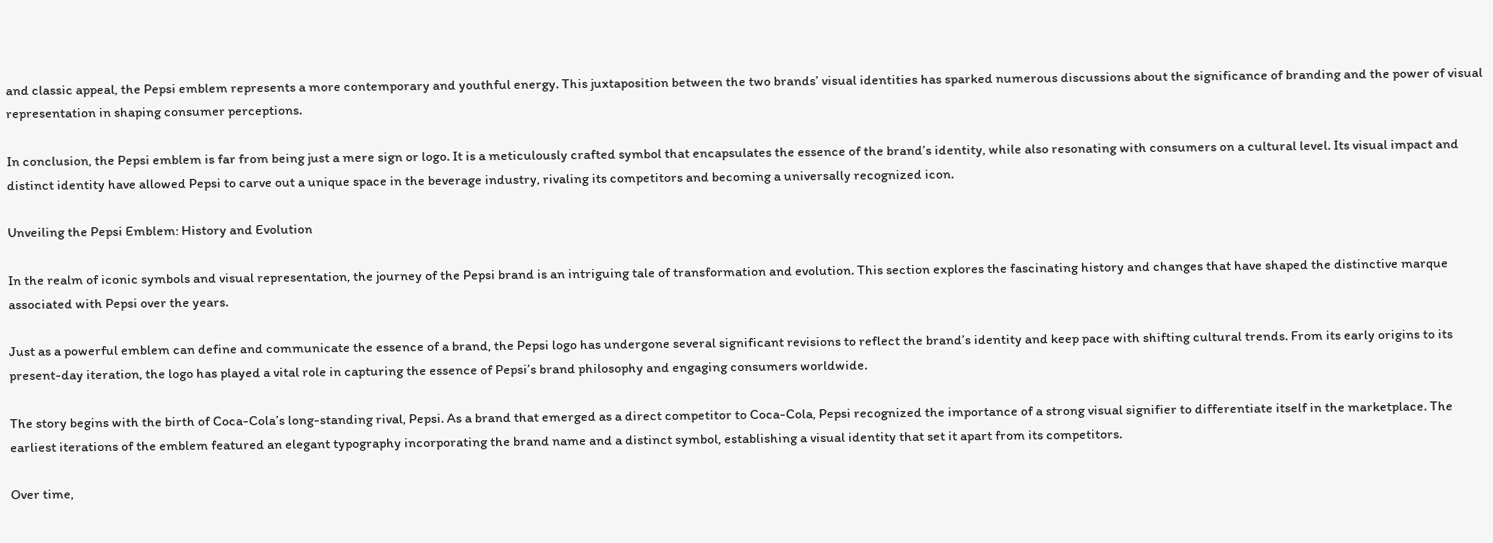and classic appeal, the Pepsi emblem represents a more contemporary and youthful energy. This juxtaposition between the two brands’ visual identities has sparked numerous discussions about the significance of branding and the power of visual representation in shaping consumer perceptions.

In conclusion, the Pepsi emblem is far from being just a mere sign or logo. It is a meticulously crafted symbol that encapsulates the essence of the brand’s identity, while also resonating with consumers on a cultural level. Its visual impact and distinct identity have allowed Pepsi to carve out a unique space in the beverage industry, rivaling its competitors and becoming a universally recognized icon.

Unveiling the Pepsi Emblem: History and Evolution

In the realm of iconic symbols and visual representation, the journey of the Pepsi brand is an intriguing tale of transformation and evolution. This section explores the fascinating history and changes that have shaped the distinctive marque associated with Pepsi over the years.

Just as a powerful emblem can define and communicate the essence of a brand, the Pepsi logo has undergone several significant revisions to reflect the brand’s identity and keep pace with shifting cultural trends. From its early origins to its present-day iteration, the logo has played a vital role in capturing the essence of Pepsi’s brand philosophy and engaging consumers worldwide.

The story begins with the birth of Coca-Cola’s long-standing rival, Pepsi. As a brand that emerged as a direct competitor to Coca-Cola, Pepsi recognized the importance of a strong visual signifier to differentiate itself in the marketplace. The earliest iterations of the emblem featured an elegant typography incorporating the brand name and a distinct symbol, establishing a visual identity that set it apart from its competitors.

Over time,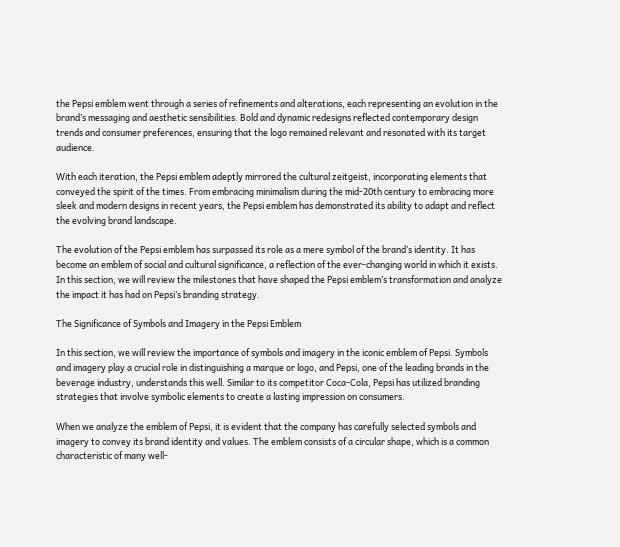the Pepsi emblem went through a series of refinements and alterations, each representing an evolution in the brand’s messaging and aesthetic sensibilities. Bold and dynamic redesigns reflected contemporary design trends and consumer preferences, ensuring that the logo remained relevant and resonated with its target audience.

With each iteration, the Pepsi emblem adeptly mirrored the cultural zeitgeist, incorporating elements that conveyed the spirit of the times. From embracing minimalism during the mid-20th century to embracing more sleek and modern designs in recent years, the Pepsi emblem has demonstrated its ability to adapt and reflect the evolving brand landscape.

The evolution of the Pepsi emblem has surpassed its role as a mere symbol of the brand’s identity. It has become an emblem of social and cultural significance, a reflection of the ever-changing world in which it exists. In this section, we will review the milestones that have shaped the Pepsi emblem’s transformation and analyze the impact it has had on Pepsi’s branding strategy.

The Significance of Symbols and Imagery in the Pepsi Emblem

In this section, we will review the importance of symbols and imagery in the iconic emblem of Pepsi. Symbols and imagery play a crucial role in distinguishing a marque or logo, and Pepsi, one of the leading brands in the beverage industry, understands this well. Similar to its competitor Coca-Cola, Pepsi has utilized branding strategies that involve symbolic elements to create a lasting impression on consumers.

When we analyze the emblem of Pepsi, it is evident that the company has carefully selected symbols and imagery to convey its brand identity and values. The emblem consists of a circular shape, which is a common characteristic of many well-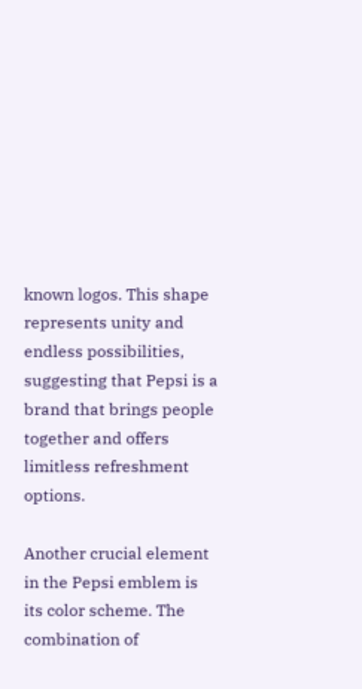known logos. This shape represents unity and endless possibilities, suggesting that Pepsi is a brand that brings people together and offers limitless refreshment options.

Another crucial element in the Pepsi emblem is its color scheme. The combination of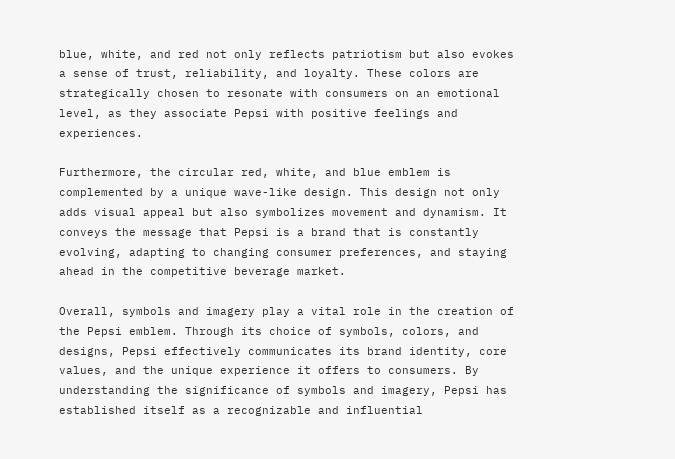blue, white, and red not only reflects patriotism but also evokes a sense of trust, reliability, and loyalty. These colors are strategically chosen to resonate with consumers on an emotional level, as they associate Pepsi with positive feelings and experiences.

Furthermore, the circular red, white, and blue emblem is complemented by a unique wave-like design. This design not only adds visual appeal but also symbolizes movement and dynamism. It conveys the message that Pepsi is a brand that is constantly evolving, adapting to changing consumer preferences, and staying ahead in the competitive beverage market.

Overall, symbols and imagery play a vital role in the creation of the Pepsi emblem. Through its choice of symbols, colors, and designs, Pepsi effectively communicates its brand identity, core values, and the unique experience it offers to consumers. By understanding the significance of symbols and imagery, Pepsi has established itself as a recognizable and influential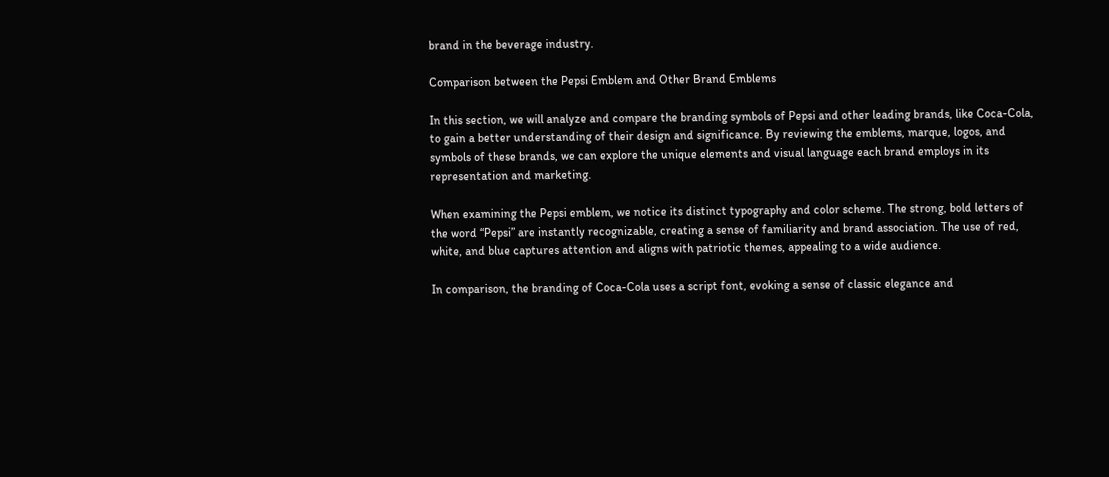brand in the beverage industry.

Comparison between the Pepsi Emblem and Other Brand Emblems

In this section, we will analyze and compare the branding symbols of Pepsi and other leading brands, like Coca-Cola, to gain a better understanding of their design and significance. By reviewing the emblems, marque, logos, and symbols of these brands, we can explore the unique elements and visual language each brand employs in its representation and marketing.

When examining the Pepsi emblem, we notice its distinct typography and color scheme. The strong, bold letters of the word “Pepsi” are instantly recognizable, creating a sense of familiarity and brand association. The use of red, white, and blue captures attention and aligns with patriotic themes, appealing to a wide audience.

In comparison, the branding of Coca-Cola uses a script font, evoking a sense of classic elegance and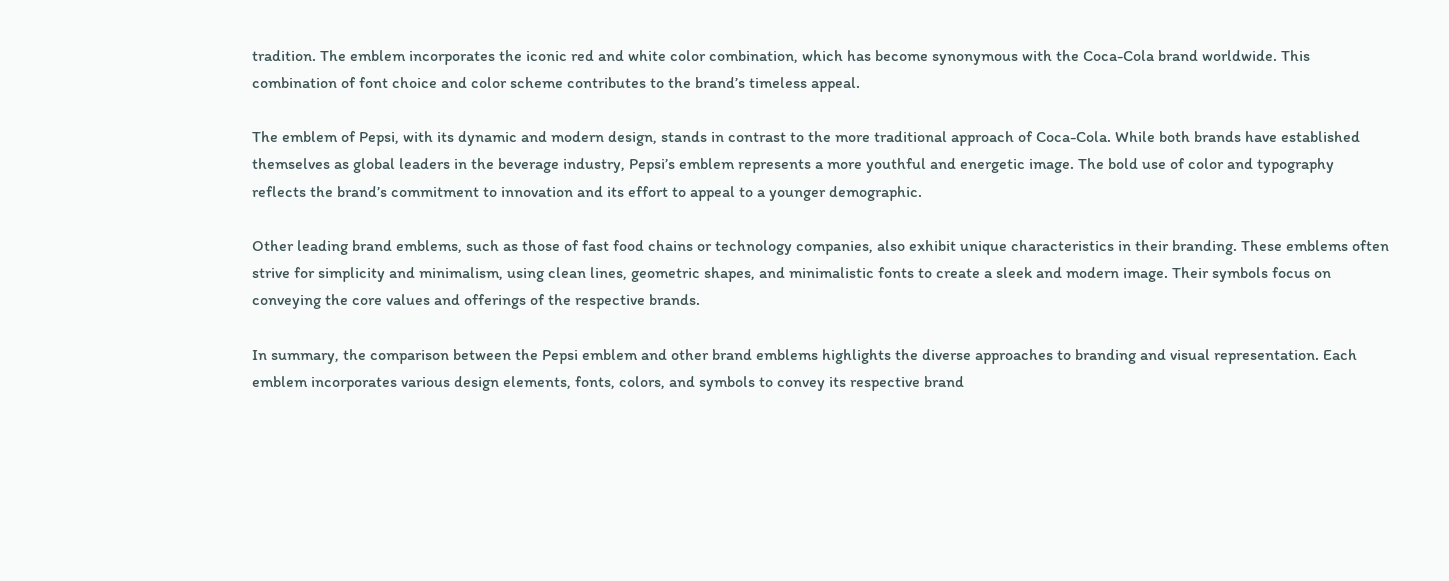tradition. The emblem incorporates the iconic red and white color combination, which has become synonymous with the Coca-Cola brand worldwide. This combination of font choice and color scheme contributes to the brand’s timeless appeal.

The emblem of Pepsi, with its dynamic and modern design, stands in contrast to the more traditional approach of Coca-Cola. While both brands have established themselves as global leaders in the beverage industry, Pepsi’s emblem represents a more youthful and energetic image. The bold use of color and typography reflects the brand’s commitment to innovation and its effort to appeal to a younger demographic.

Other leading brand emblems, such as those of fast food chains or technology companies, also exhibit unique characteristics in their branding. These emblems often strive for simplicity and minimalism, using clean lines, geometric shapes, and minimalistic fonts to create a sleek and modern image. Their symbols focus on conveying the core values and offerings of the respective brands.

In summary, the comparison between the Pepsi emblem and other brand emblems highlights the diverse approaches to branding and visual representation. Each emblem incorporates various design elements, fonts, colors, and symbols to convey its respective brand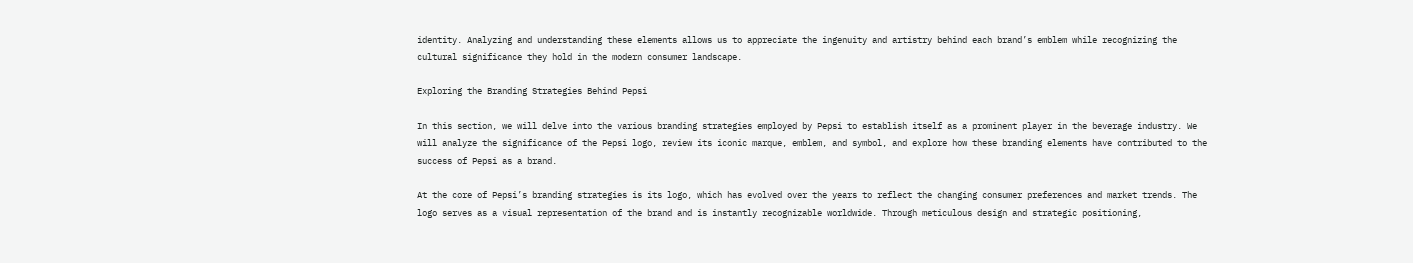identity. Analyzing and understanding these elements allows us to appreciate the ingenuity and artistry behind each brand’s emblem while recognizing the cultural significance they hold in the modern consumer landscape.

Exploring the Branding Strategies Behind Pepsi

In this section, we will delve into the various branding strategies employed by Pepsi to establish itself as a prominent player in the beverage industry. We will analyze the significance of the Pepsi logo, review its iconic marque, emblem, and symbol, and explore how these branding elements have contributed to the success of Pepsi as a brand.

At the core of Pepsi’s branding strategies is its logo, which has evolved over the years to reflect the changing consumer preferences and market trends. The logo serves as a visual representation of the brand and is instantly recognizable worldwide. Through meticulous design and strategic positioning,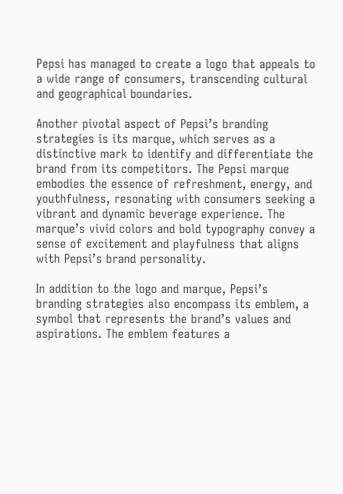Pepsi has managed to create a logo that appeals to a wide range of consumers, transcending cultural and geographical boundaries.

Another pivotal aspect of Pepsi’s branding strategies is its marque, which serves as a distinctive mark to identify and differentiate the brand from its competitors. The Pepsi marque embodies the essence of refreshment, energy, and youthfulness, resonating with consumers seeking a vibrant and dynamic beverage experience. The marque’s vivid colors and bold typography convey a sense of excitement and playfulness that aligns with Pepsi’s brand personality.

In addition to the logo and marque, Pepsi’s branding strategies also encompass its emblem, a symbol that represents the brand’s values and aspirations. The emblem features a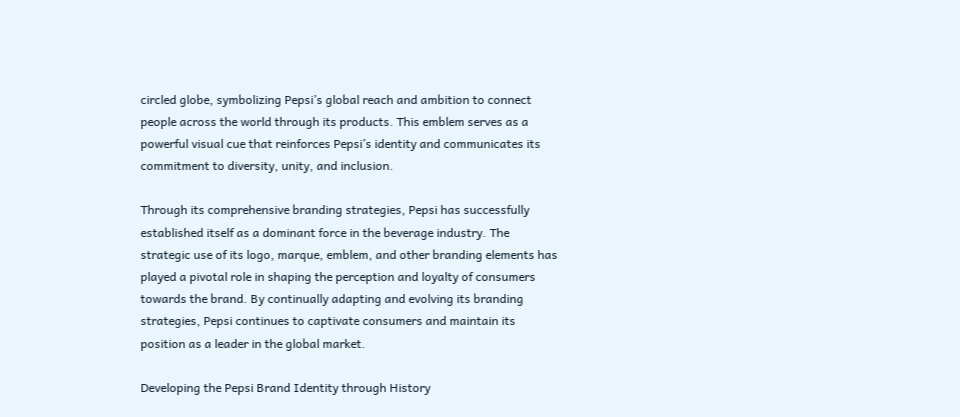circled globe, symbolizing Pepsi’s global reach and ambition to connect people across the world through its products. This emblem serves as a powerful visual cue that reinforces Pepsi’s identity and communicates its commitment to diversity, unity, and inclusion.

Through its comprehensive branding strategies, Pepsi has successfully established itself as a dominant force in the beverage industry. The strategic use of its logo, marque, emblem, and other branding elements has played a pivotal role in shaping the perception and loyalty of consumers towards the brand. By continually adapting and evolving its branding strategies, Pepsi continues to captivate consumers and maintain its position as a leader in the global market.

Developing the Pepsi Brand Identity through History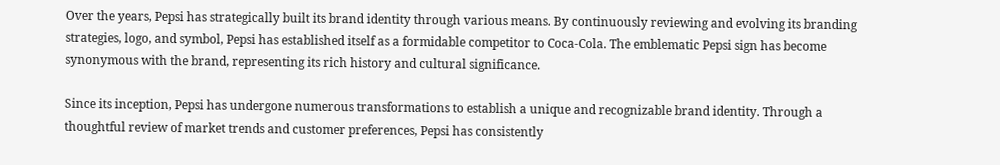Over the years, Pepsi has strategically built its brand identity through various means. By continuously reviewing and evolving its branding strategies, logo, and symbol, Pepsi has established itself as a formidable competitor to Coca-Cola. The emblematic Pepsi sign has become synonymous with the brand, representing its rich history and cultural significance.

Since its inception, Pepsi has undergone numerous transformations to establish a unique and recognizable brand identity. Through a thoughtful review of market trends and customer preferences, Pepsi has consistently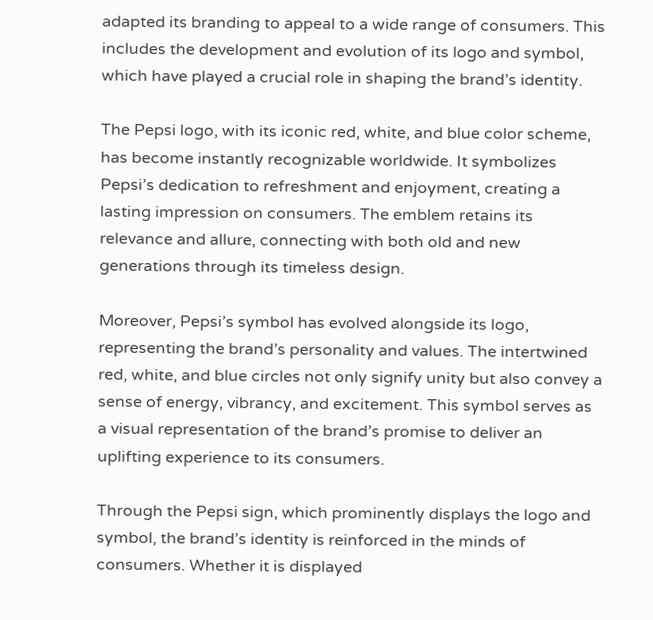adapted its branding to appeal to a wide range of consumers. This includes the development and evolution of its logo and symbol, which have played a crucial role in shaping the brand’s identity.

The Pepsi logo, with its iconic red, white, and blue color scheme, has become instantly recognizable worldwide. It symbolizes Pepsi’s dedication to refreshment and enjoyment, creating a lasting impression on consumers. The emblem retains its relevance and allure, connecting with both old and new generations through its timeless design.

Moreover, Pepsi’s symbol has evolved alongside its logo, representing the brand’s personality and values. The intertwined red, white, and blue circles not only signify unity but also convey a sense of energy, vibrancy, and excitement. This symbol serves as a visual representation of the brand’s promise to deliver an uplifting experience to its consumers.

Through the Pepsi sign, which prominently displays the logo and symbol, the brand’s identity is reinforced in the minds of consumers. Whether it is displayed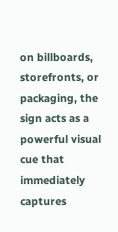on billboards, storefronts, or packaging, the sign acts as a powerful visual cue that immediately captures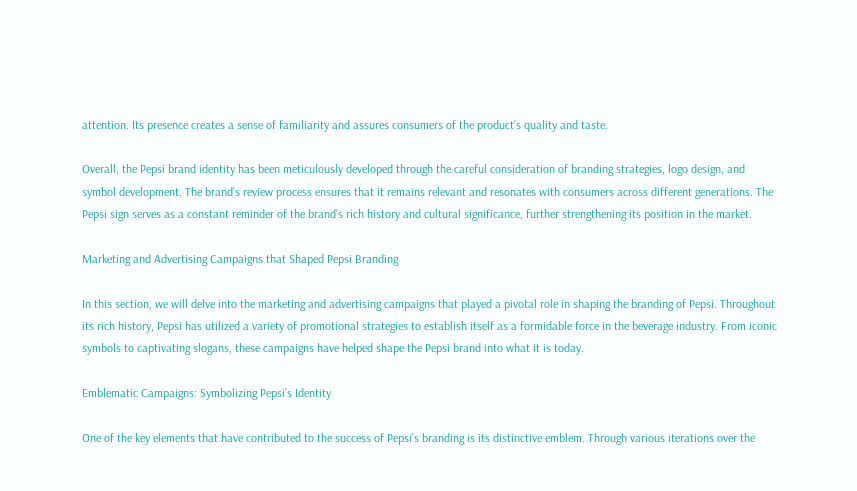attention. Its presence creates a sense of familiarity and assures consumers of the product’s quality and taste.

Overall, the Pepsi brand identity has been meticulously developed through the careful consideration of branding strategies, logo design, and symbol development. The brand’s review process ensures that it remains relevant and resonates with consumers across different generations. The Pepsi sign serves as a constant reminder of the brand’s rich history and cultural significance, further strengthening its position in the market.

Marketing and Advertising Campaigns that Shaped Pepsi Branding

In this section, we will delve into the marketing and advertising campaigns that played a pivotal role in shaping the branding of Pepsi. Throughout its rich history, Pepsi has utilized a variety of promotional strategies to establish itself as a formidable force in the beverage industry. From iconic symbols to captivating slogans, these campaigns have helped shape the Pepsi brand into what it is today.

Emblematic Campaigns: Symbolizing Pepsi’s Identity

One of the key elements that have contributed to the success of Pepsi’s branding is its distinctive emblem. Through various iterations over the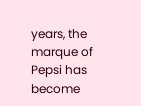years, the marque of Pepsi has become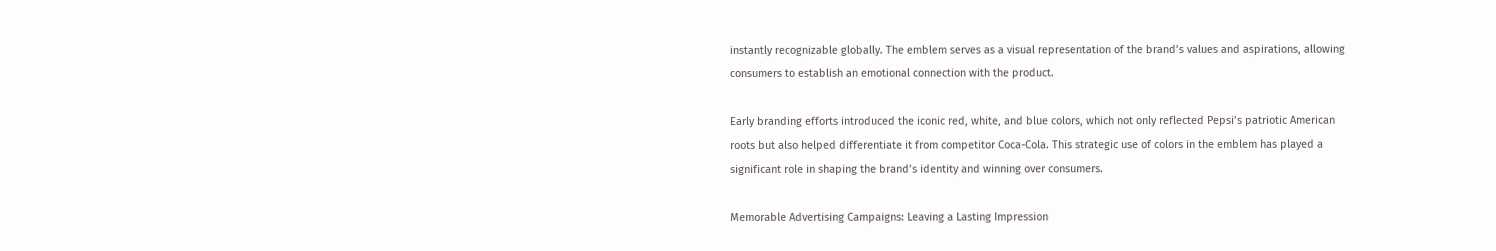instantly recognizable globally. The emblem serves as a visual representation of the brand’s values and aspirations, allowing consumers to establish an emotional connection with the product.

Early branding efforts introduced the iconic red, white, and blue colors, which not only reflected Pepsi’s patriotic American roots but also helped differentiate it from competitor Coca-Cola. This strategic use of colors in the emblem has played a significant role in shaping the brand’s identity and winning over consumers.

Memorable Advertising Campaigns: Leaving a Lasting Impression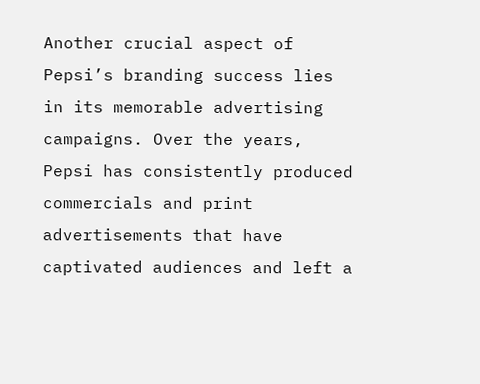Another crucial aspect of Pepsi’s branding success lies in its memorable advertising campaigns. Over the years, Pepsi has consistently produced commercials and print advertisements that have captivated audiences and left a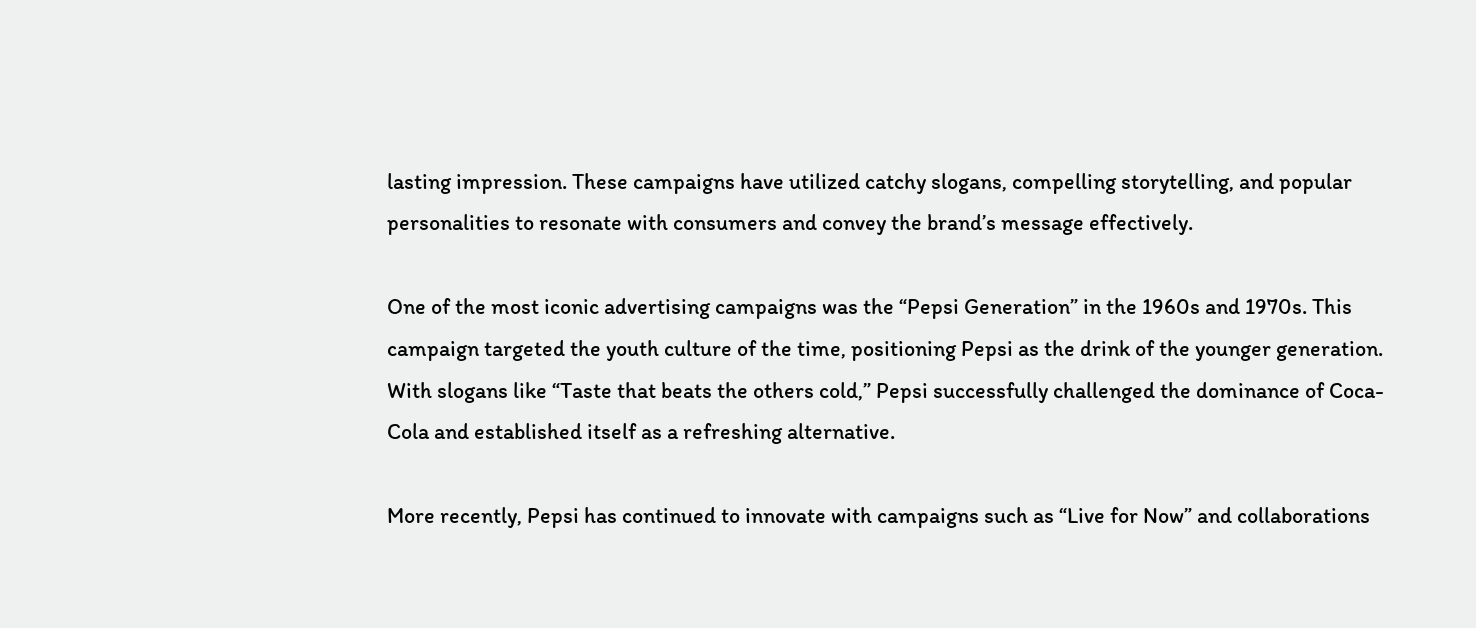lasting impression. These campaigns have utilized catchy slogans, compelling storytelling, and popular personalities to resonate with consumers and convey the brand’s message effectively.

One of the most iconic advertising campaigns was the “Pepsi Generation” in the 1960s and 1970s. This campaign targeted the youth culture of the time, positioning Pepsi as the drink of the younger generation. With slogans like “Taste that beats the others cold,” Pepsi successfully challenged the dominance of Coca-Cola and established itself as a refreshing alternative.

More recently, Pepsi has continued to innovate with campaigns such as “Live for Now” and collaborations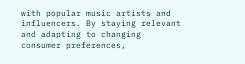with popular music artists and influencers. By staying relevant and adapting to changing consumer preferences,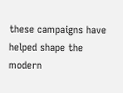these campaigns have helped shape the modern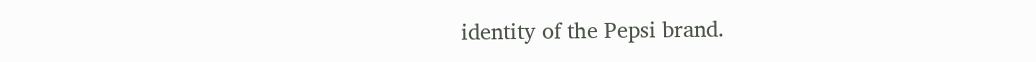identity of the Pepsi brand.